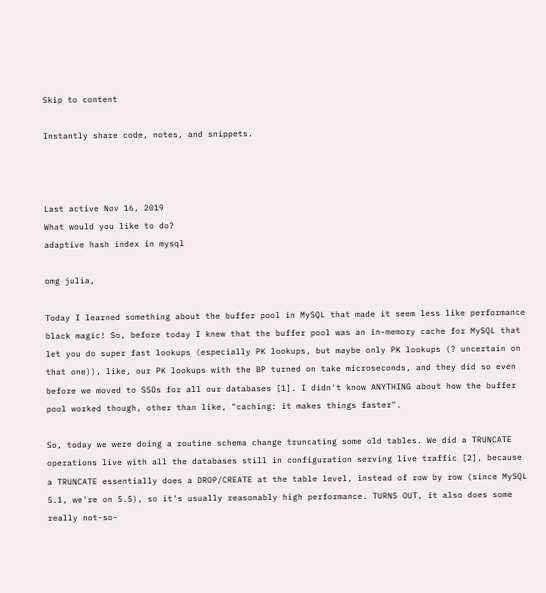Skip to content

Instantly share code, notes, and snippets.



Last active Nov 16, 2019
What would you like to do?
adaptive hash index in mysql

omg julia,

Today I learned something about the buffer pool in MySQL that made it seem less like performance black magic! So, before today I knew that the buffer pool was an in-memory cache for MySQL that let you do super fast lookups (especially PK lookups, but maybe only PK lookups (? uncertain on that one)), like, our PK lookups with the BP turned on take microseconds, and they did so even before we moved to SSDs for all our databases [1]. I didn't know ANYTHING about how the buffer pool worked though, other than like, "caching: it makes things faster".

So, today we were doing a routine schema change truncating some old tables. We did a TRUNCATE operations live with all the databases still in configuration serving live traffic [2], because a TRUNCATE essentially does a DROP/CREATE at the table level, instead of row by row (since MySQL 5.1, we're on 5.5), so it's usually reasonably high performance. TURNS OUT, it also does some really not-so-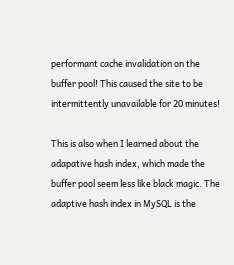performant cache invalidation on the buffer pool! This caused the site to be intermittently unavailable for 20 minutes!

This is also when I learned about the adapative hash index, which made the buffer pool seem less like black magic. The adaptive hash index in MySQL is the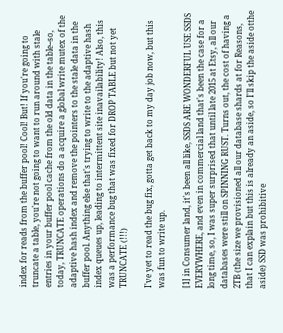index for reads from the buffer pool! Cool! But! If you're going to truncate a table, you're not going to want to run around with stale entries in your buffer pool cache from the old data in the table--so, today, TRUNCATE operations do a acquire a global write mutex of the adaptive hash index and remove the pointers to the stale data in the buffer pool. Anything else that's trying to write to the adaptive hash index queues up, leading to intermittent site inavailability! Also, this was a performance bug that was fixed for DROP TABLE but not yet TRUNCATE (!!!)

I've yet to read the bug fix, gotta get back to my day job now, but this was fun to write up.

[1] in Consumer land, it's been all like, SSDS ARE WONDERFUL USE SSDS EVERYWHERE, and even in commercial land that's been the case for a long time, so, I was super surprised that until late 2015 at Etsy, all our databases were still on SPINNING RUST. Turns out, the cost of having a 2TB (the size we provisioned all our database shards at for Reasons, that I can explain but this is already an aside, so I'll skip the aside otthe aside) SSD was prohibitive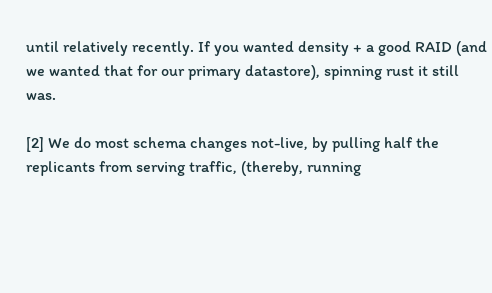until relatively recently. If you wanted density + a good RAID (and we wanted that for our primary datastore), spinning rust it still was.

[2] We do most schema changes not-live, by pulling half the replicants from serving traffic, (thereby, running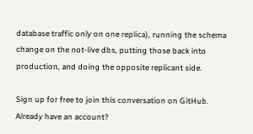database traffic only on one replica), running the schema change on the not-live dbs, putting those back into production, and doing the opposite replicant side.

Sign up for free to join this conversation on GitHub. Already have an account?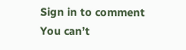Sign in to comment
You can’t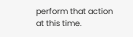perform that action at this time.